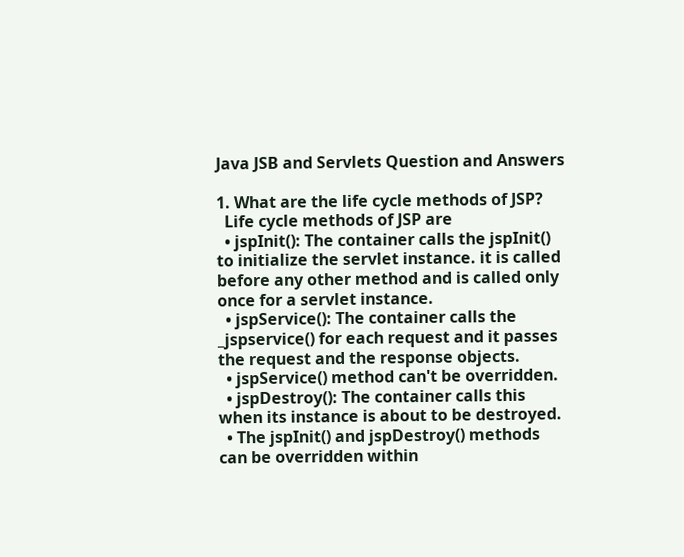Java JSB and Servlets Question and Answers

1. What are the life cycle methods of JSP?
  Life cycle methods of JSP are
  • jspInit(): The container calls the jspInit() to initialize the servlet instance. it is called before any other method and is called only once for a servlet instance.
  • jspService(): The container calls the _jspservice() for each request and it passes the request and the response objects.
  • jspService() method can't be overridden.
  • jspDestroy(): The container calls this when its instance is about to be destroyed.
  • The jspInit() and jspDestroy() methods can be overridden within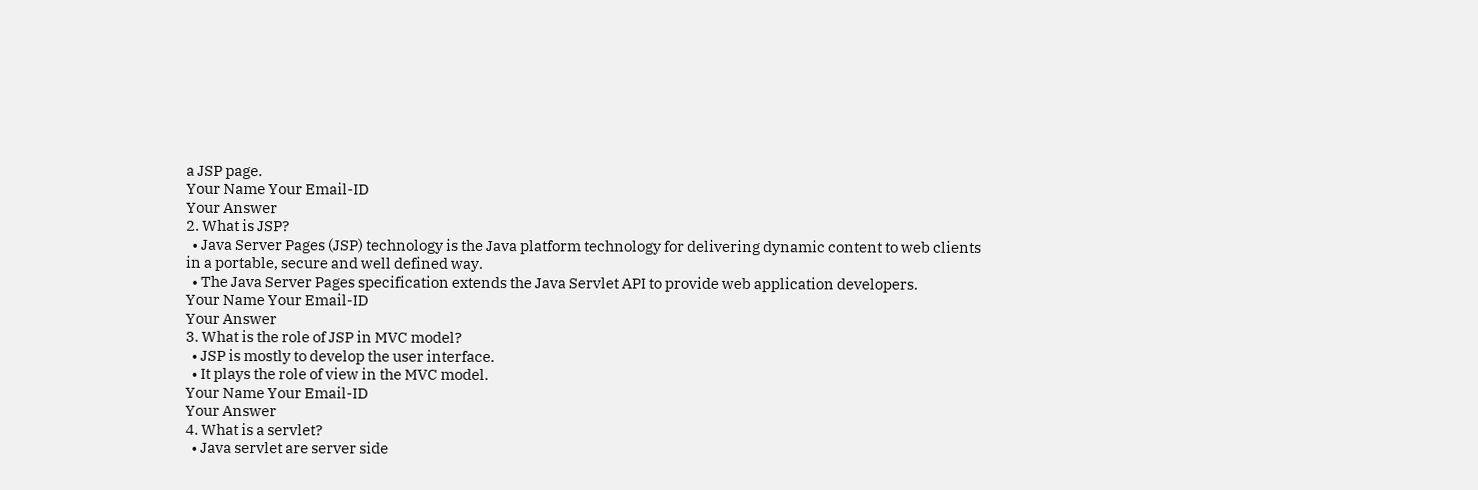a JSP page.
Your Name Your Email-ID
Your Answer
2. What is JSP?
  • Java Server Pages (JSP) technology is the Java platform technology for delivering dynamic content to web clients in a portable, secure and well defined way.
  • The Java Server Pages specification extends the Java Servlet API to provide web application developers.
Your Name Your Email-ID
Your Answer
3. What is the role of JSP in MVC model?
  • JSP is mostly to develop the user interface.
  • It plays the role of view in the MVC model.
Your Name Your Email-ID
Your Answer
4. What is a servlet?
  • Java servlet are server side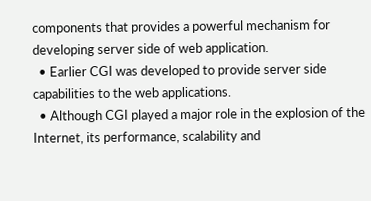components that provides a powerful mechanism for developing server side of web application.
  • Earlier CGI was developed to provide server side capabilities to the web applications.
  • Although CGI played a major role in the explosion of the Internet, its performance, scalability and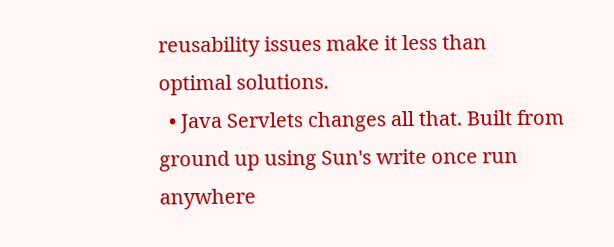reusability issues make it less than optimal solutions.
  • Java Servlets changes all that. Built from ground up using Sun's write once run anywhere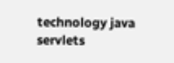technology java servlets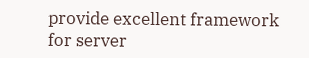provide excellent framework for server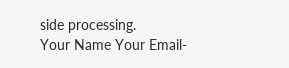side processing.
Your Name Your Email-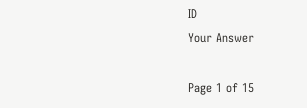ID
Your Answer

Page 1 of 15